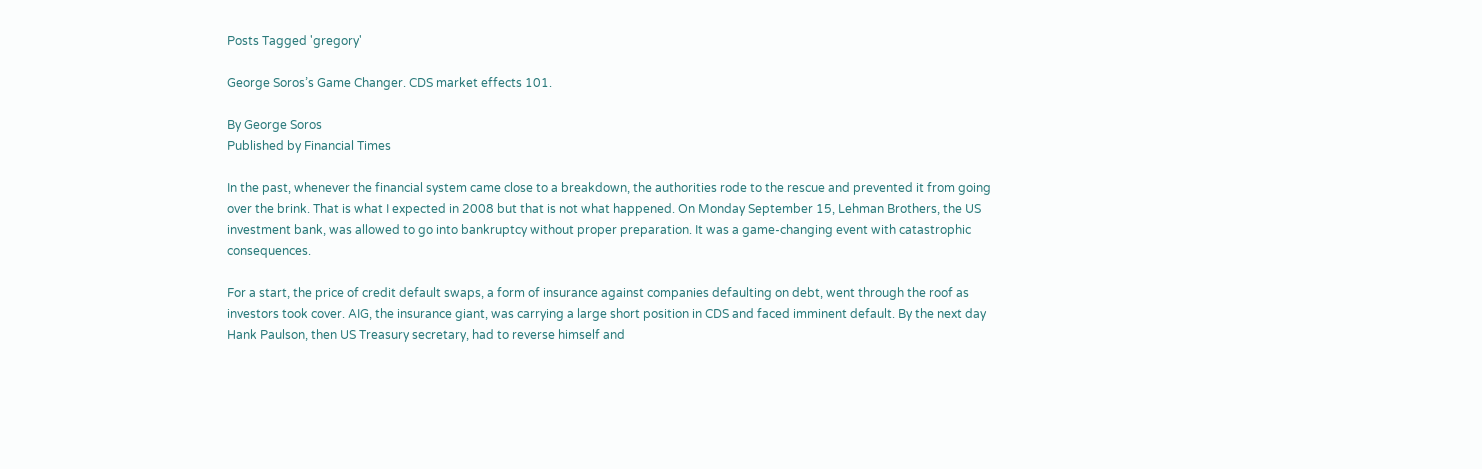Posts Tagged 'gregory'

George Soros’s Game Changer. CDS market effects 101.

By George Soros
Published by Financial Times

In the past, whenever the financial system came close to a breakdown, the authorities rode to the rescue and prevented it from going over the brink. That is what I expected in 2008 but that is not what happened. On Monday September 15, Lehman Brothers, the US investment bank, was allowed to go into bankruptcy without proper preparation. It was a game-changing event with catastrophic consequences.

For a start, the price of credit default swaps, a form of insurance against companies defaulting on debt, went through the roof as investors took cover. AIG, the insurance giant, was carrying a large short position in CDS and faced imminent default. By the next day Hank Paulson, then US Treasury secretary, had to reverse himself and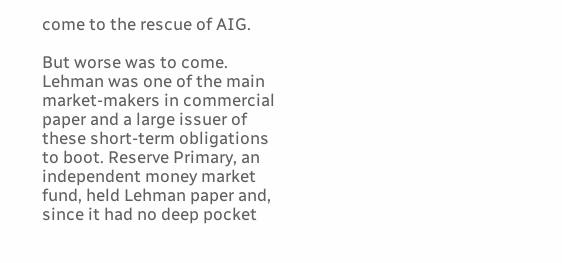come to the rescue of AIG.

But worse was to come. Lehman was one of the main market-makers in commercial paper and a large issuer of these short-term obligations to boot. Reserve Primary, an independent money market fund, held Lehman paper and, since it had no deep pocket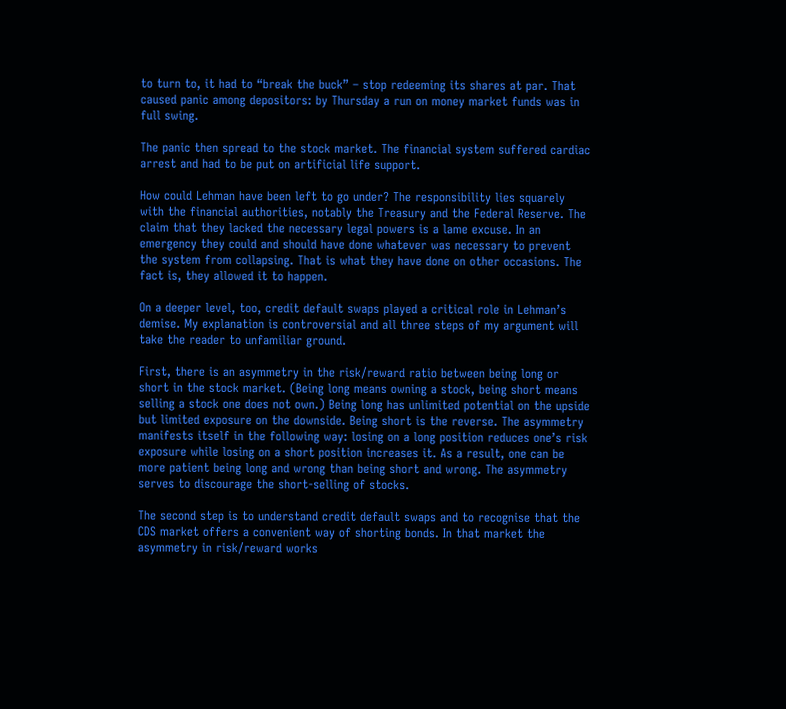to turn to, it had to “break the buck” – stop redeeming its shares at par. That caused panic among depositors: by Thursday a run on money market funds was in full swing.

The panic then spread to the stock market. The financial system suffered cardiac arrest and had to be put on artificial life support.

How could Lehman have been left to go under? The responsibility lies squarely with the financial authorities, notably the Treasury and the Federal Reserve. The claim that they lacked the necessary legal powers is a lame excuse. In an emergency they could and should have done whatever was necessary to prevent the system from collapsing. That is what they have done on other occasions. The fact is, they allowed it to happen.

On a deeper level, too, credit default swaps played a critical role in Lehman’s demise. My explanation is controversial and all three steps of my argument will take the reader to unfamiliar ground.

First, there is an asymmetry in the risk/reward ratio between being long or short in the stock market. (Being long means owning a stock, being short means selling a stock one does not own.) Being long has unlimited potential on the upside but limited exposure on the downside. Being short is the reverse. The asymmetry manifests itself in the following way: losing on a long position reduces one’s risk exposure while losing on a short position increases it. As a result, one can be more patient being long and wrong than being short and wrong. The asymmetry serves to discourage the short-selling of stocks.

The second step is to understand credit default swaps and to recognise that the CDS market offers a convenient way of shorting bonds. In that market the asymmetry in risk/reward works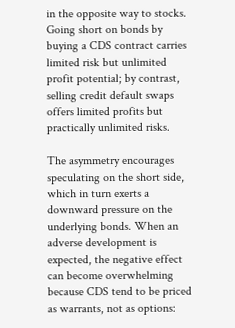in the opposite way to stocks. Going short on bonds by buying a CDS contract carries limited risk but unlimited profit potential; by contrast, selling credit default swaps offers limited profits but practically unlimited risks.

The asymmetry encourages speculating on the short side, which in turn exerts a downward pressure on the underlying bonds. When an adverse development is expected, the negative effect can become overwhelming because CDS tend to be priced as warrants, not as options: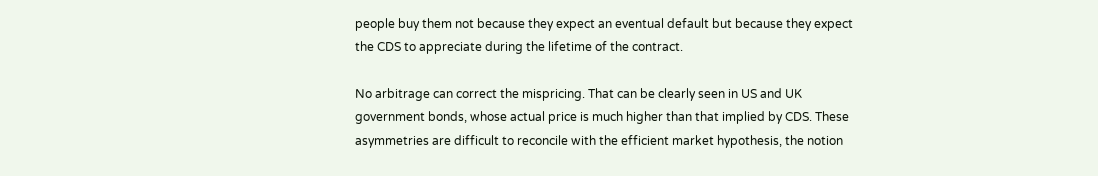people buy them not because they expect an eventual default but because they expect the CDS to appreciate during the lifetime of the contract.

No arbitrage can correct the mispricing. That can be clearly seen in US and UK government bonds, whose actual price is much higher than that implied by CDS. These asymmetries are difficult to reconcile with the efficient market hypothesis, the notion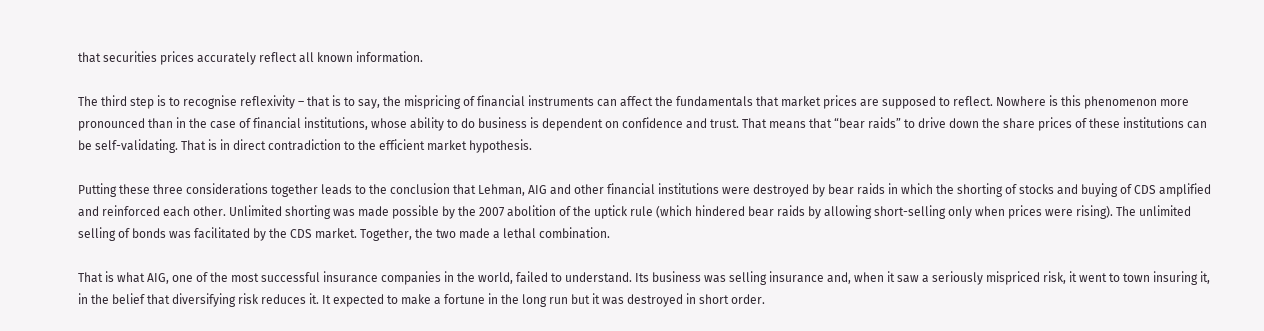that securities prices accurately reflect all known information.

The third step is to recognise reflexivity – that is to say, the mispricing of financial instruments can affect the fundamentals that market prices are supposed to reflect. Nowhere is this phenomenon more pronounced than in the case of financial institutions, whose ability to do business is dependent on confidence and trust. That means that “bear raids” to drive down the share prices of these institutions can be self-validating. That is in direct contradiction to the efficient market hypothesis.

Putting these three considerations together leads to the conclusion that Lehman, AIG and other financial institutions were destroyed by bear raids in which the shorting of stocks and buying of CDS amplified and reinforced each other. Unlimited shorting was made possible by the 2007 abolition of the uptick rule (which hindered bear raids by allowing short-selling only when prices were rising). The unlimited selling of bonds was facilitated by the CDS market. Together, the two made a lethal combination.

That is what AIG, one of the most successful insurance companies in the world, failed to understand. Its business was selling insurance and, when it saw a seriously mispriced risk, it went to town insuring it, in the belief that diversifying risk reduces it. It expected to make a fortune in the long run but it was destroyed in short order.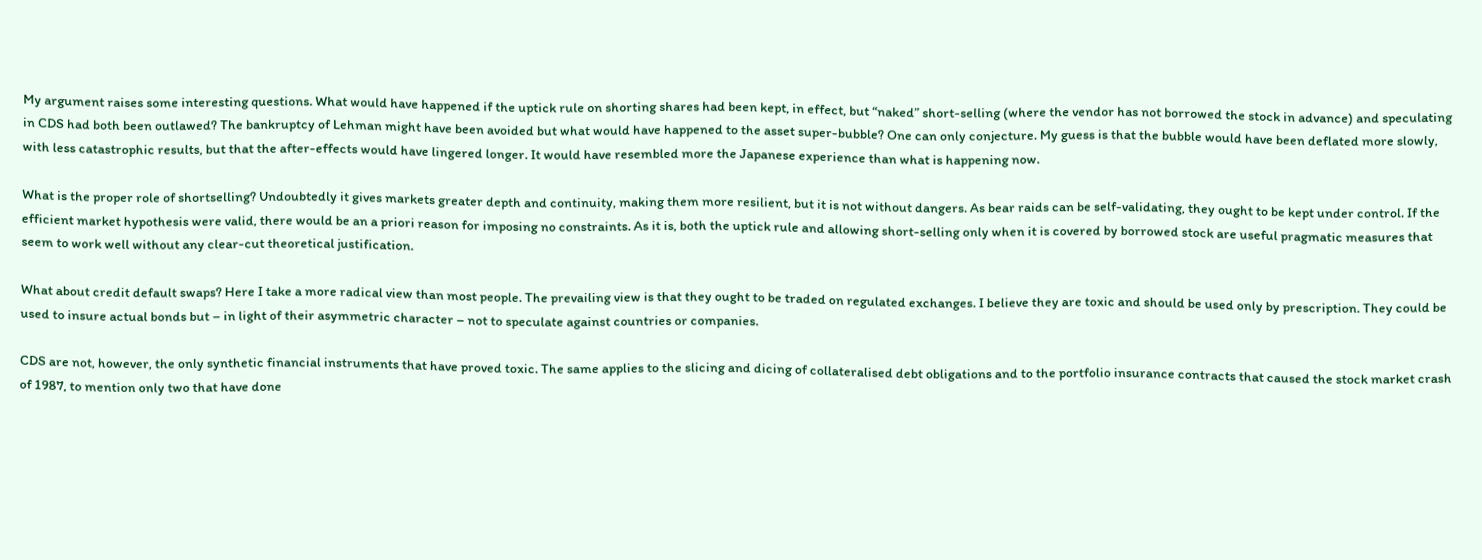My argument raises some interesting questions. What would have happened if the uptick rule on shorting shares had been kept, in effect, but “naked” short-selling (where the vendor has not borrowed the stock in advance) and speculating in CDS had both been outlawed? The bankruptcy of Lehman might have been avoided but what would have happened to the asset super-bubble? One can only conjecture. My guess is that the bubble would have been deflated more slowly, with less catastrophic results, but that the after-effects would have lingered longer. It would have resembled more the Japanese experience than what is happening now.

What is the proper role of shortselling? Undoubtedly it gives markets greater depth and continuity, making them more resilient, but it is not without dangers. As bear raids can be self-validating, they ought to be kept under control. If the efficient market hypothesis were valid, there would be an a priori reason for imposing no constraints. As it is, both the uptick rule and allowing short-selling only when it is covered by borrowed stock are useful pragmatic measures that seem to work well without any clear-cut theoretical justification.

What about credit default swaps? Here I take a more radical view than most people. The prevailing view is that they ought to be traded on regulated exchanges. I believe they are toxic and should be used only by prescription. They could be used to insure actual bonds but – in light of their asymmetric character – not to speculate against countries or companies.

CDS are not, however, the only synthetic financial instruments that have proved toxic. The same applies to the slicing and dicing of collateralised debt obligations and to the portfolio insurance contracts that caused the stock market crash of 1987, to mention only two that have done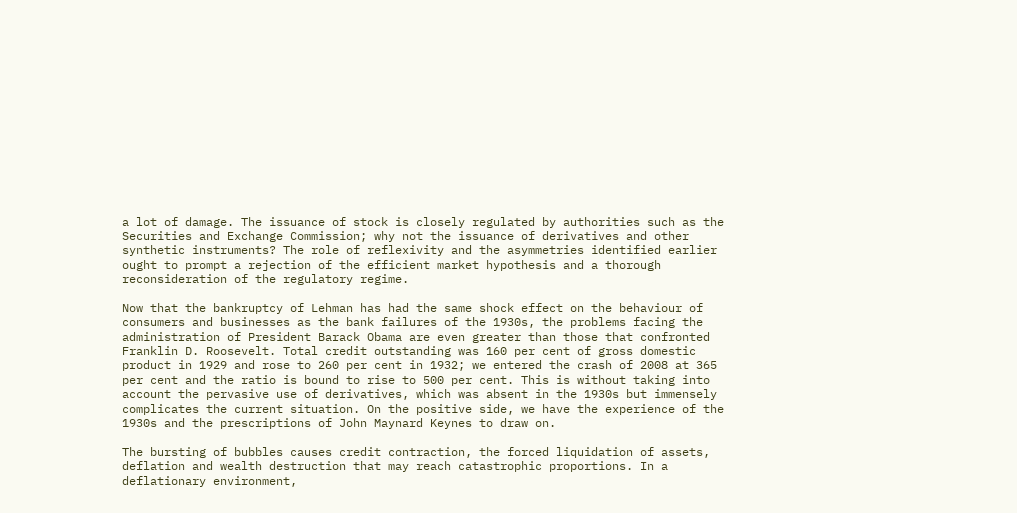a lot of damage. The issuance of stock is closely regulated by authorities such as the Securities and Exchange Commission; why not the issuance of derivatives and other synthetic instruments? The role of reflexivity and the asymmetries identified earlier ought to prompt a rejection of the efficient market hypothesis and a thorough reconsideration of the regulatory regime.

Now that the bankruptcy of Lehman has had the same shock effect on the behaviour of consumers and businesses as the bank failures of the 1930s, the problems facing the administration of President Barack Obama are even greater than those that confronted Franklin D. Roosevelt. Total credit outstanding was 160 per cent of gross domestic product in 1929 and rose to 260 per cent in 1932; we entered the crash of 2008 at 365 per cent and the ratio is bound to rise to 500 per cent. This is without taking into account the pervasive use of derivatives, which was absent in the 1930s but immensely complicates the current situation. On the positive side, we have the experience of the 1930s and the prescriptions of John Maynard Keynes to draw on.

The bursting of bubbles causes credit contraction, the forced liquidation of assets, deflation and wealth destruction that may reach catastrophic proportions. In a deflationary environment,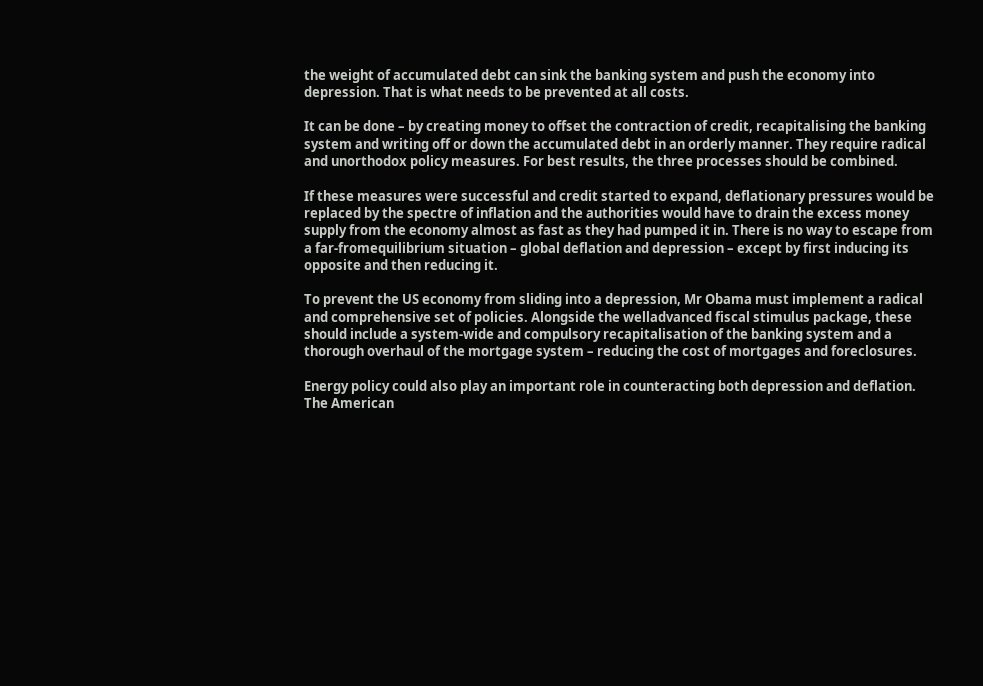the weight of accumulated debt can sink the banking system and push the economy into depression. That is what needs to be prevented at all costs.

It can be done – by creating money to offset the contraction of credit, recapitalising the banking system and writing off or down the accumulated debt in an orderly manner. They require radical and unorthodox policy measures. For best results, the three processes should be combined.

If these measures were successful and credit started to expand, deflationary pressures would be replaced by the spectre of inflation and the authorities would have to drain the excess money supply from the economy almost as fast as they had pumped it in. There is no way to escape from a far-fromequilibrium situation – global deflation and depression – except by first inducing its opposite and then reducing it.

To prevent the US economy from sliding into a depression, Mr Obama must implement a radical and comprehensive set of policies. Alongside the welladvanced fiscal stimulus package, these should include a system-wide and compulsory recapitalisation of the banking system and a thorough overhaul of the mortgage system – reducing the cost of mortgages and foreclosures.

Energy policy could also play an important role in counteracting both depression and deflation. The American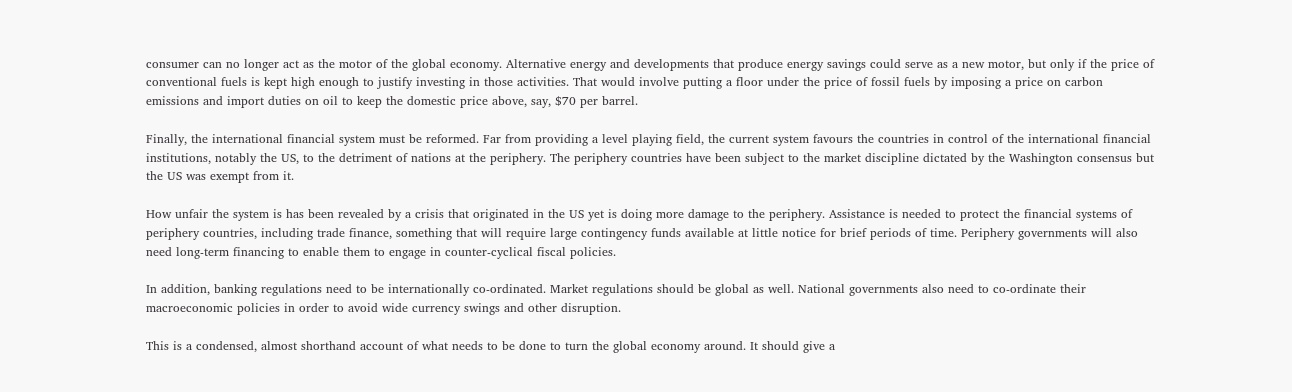consumer can no longer act as the motor of the global economy. Alternative energy and developments that produce energy savings could serve as a new motor, but only if the price of conventional fuels is kept high enough to justify investing in those activities. That would involve putting a floor under the price of fossil fuels by imposing a price on carbon emissions and import duties on oil to keep the domestic price above, say, $70 per barrel.

Finally, the international financial system must be reformed. Far from providing a level playing field, the current system favours the countries in control of the international financial institutions, notably the US, to the detriment of nations at the periphery. The periphery countries have been subject to the market discipline dictated by the Washington consensus but the US was exempt from it.

How unfair the system is has been revealed by a crisis that originated in the US yet is doing more damage to the periphery. Assistance is needed to protect the financial systems of periphery countries, including trade finance, something that will require large contingency funds available at little notice for brief periods of time. Periphery governments will also need long-term financing to enable them to engage in counter-cyclical fiscal policies.

In addition, banking regulations need to be internationally co-ordinated. Market regulations should be global as well. National governments also need to co-ordinate their macroeconomic policies in order to avoid wide currency swings and other disruption.

This is a condensed, almost shorthand account of what needs to be done to turn the global economy around. It should give a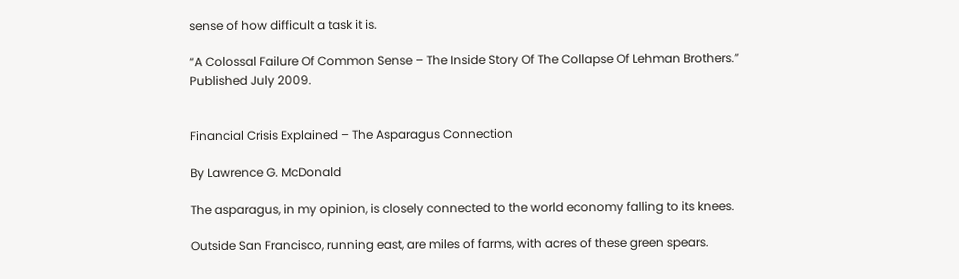sense of how difficult a task it is.

“A Colossal Failure Of Common Sense – The Inside Story Of The Collapse Of Lehman Brothers.” Published July 2009.


Financial Crisis Explained – The Asparagus Connection

By Lawrence G. McDonald

The asparagus, in my opinion, is closely connected to the world economy falling to its knees.

Outside San Francisco, running east, are miles of farms, with acres of these green spears.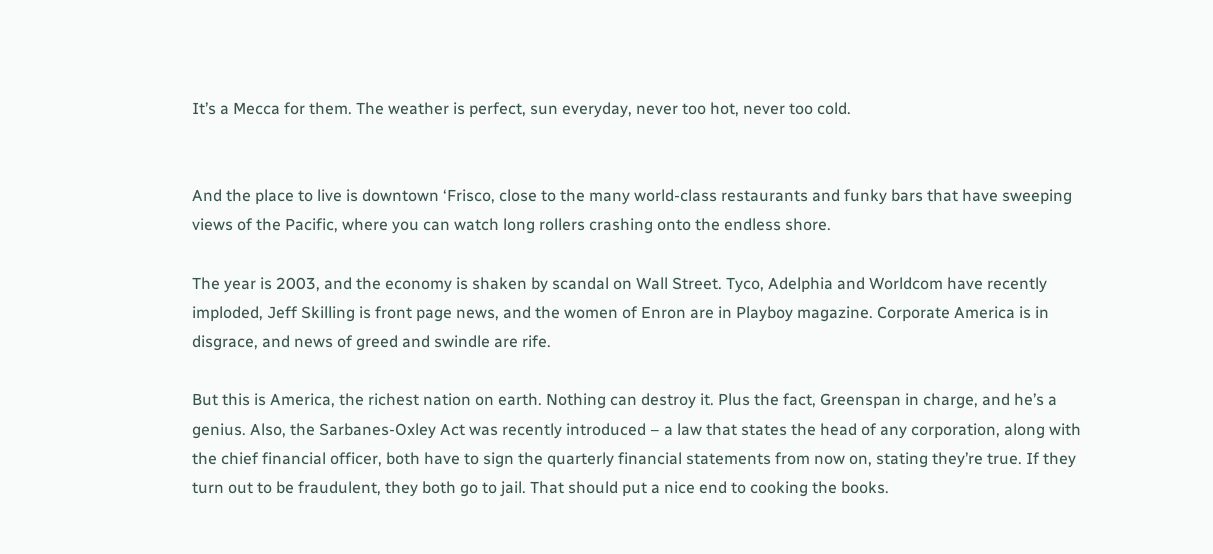It’s a Mecca for them. The weather is perfect, sun everyday, never too hot, never too cold.


And the place to live is downtown ‘Frisco, close to the many world-class restaurants and funky bars that have sweeping views of the Pacific, where you can watch long rollers crashing onto the endless shore.

The year is 2003, and the economy is shaken by scandal on Wall Street. Tyco, Adelphia and Worldcom have recently imploded, Jeff Skilling is front page news, and the women of Enron are in Playboy magazine. Corporate America is in disgrace, and news of greed and swindle are rife.

But this is America, the richest nation on earth. Nothing can destroy it. Plus the fact, Greenspan in charge, and he’s a genius. Also, the Sarbanes-Oxley Act was recently introduced – a law that states the head of any corporation, along with the chief financial officer, both have to sign the quarterly financial statements from now on, stating they’re true. If they turn out to be fraudulent, they both go to jail. That should put a nice end to cooking the books.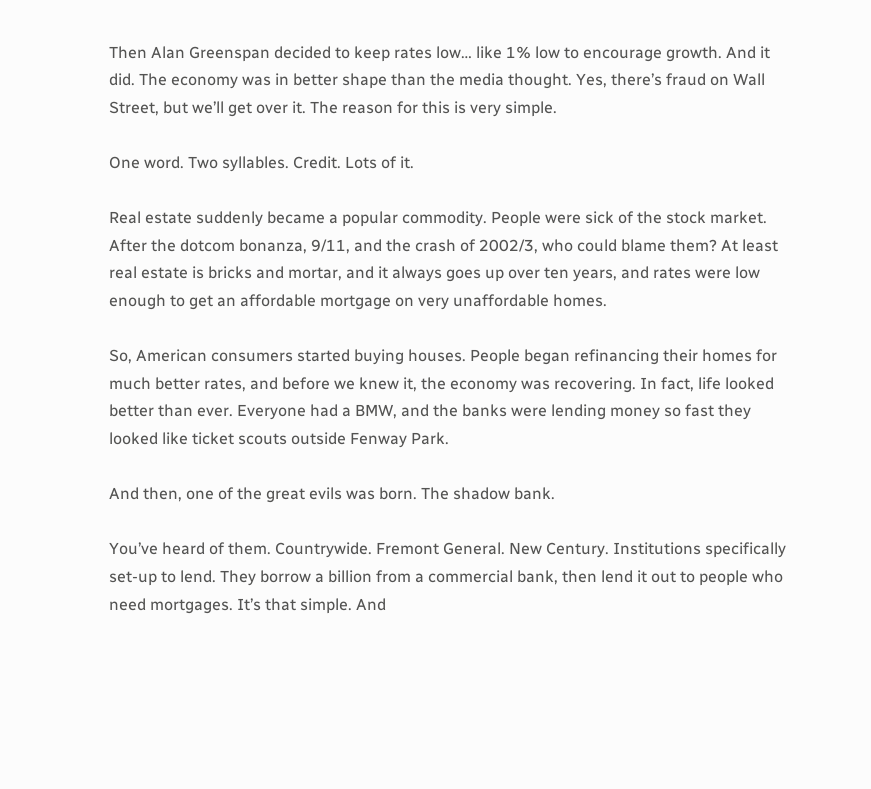Then Alan Greenspan decided to keep rates low… like 1% low to encourage growth. And it did. The economy was in better shape than the media thought. Yes, there’s fraud on Wall Street, but we’ll get over it. The reason for this is very simple.

One word. Two syllables. Credit. Lots of it.

Real estate suddenly became a popular commodity. People were sick of the stock market. After the dotcom bonanza, 9/11, and the crash of 2002/3, who could blame them? At least real estate is bricks and mortar, and it always goes up over ten years, and rates were low enough to get an affordable mortgage on very unaffordable homes.

So, American consumers started buying houses. People began refinancing their homes for much better rates, and before we knew it, the economy was recovering. In fact, life looked better than ever. Everyone had a BMW, and the banks were lending money so fast they looked like ticket scouts outside Fenway Park.

And then, one of the great evils was born. The shadow bank.

You’ve heard of them. Countrywide. Fremont General. New Century. Institutions specifically set-up to lend. They borrow a billion from a commercial bank, then lend it out to people who need mortgages. It’s that simple. And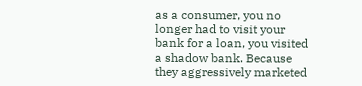as a consumer, you no longer had to visit your bank for a loan, you visited a shadow bank. Because they aggressively marketed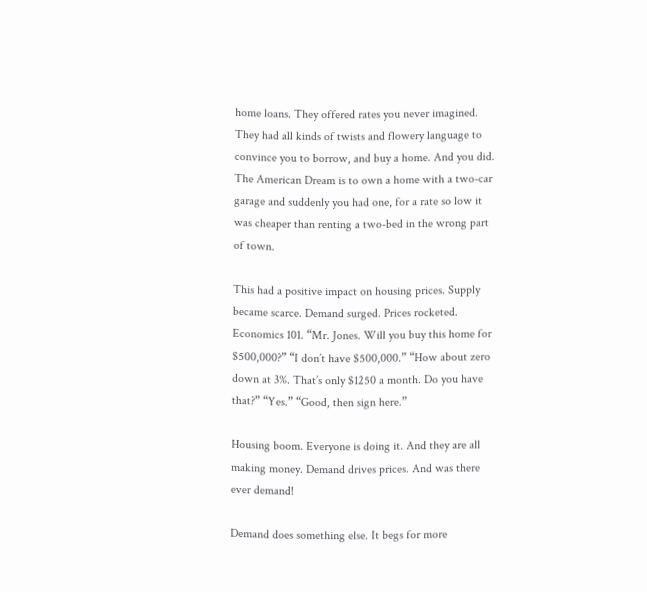home loans. They offered rates you never imagined. They had all kinds of twists and flowery language to convince you to borrow, and buy a home. And you did. The American Dream is to own a home with a two-car garage and suddenly you had one, for a rate so low it was cheaper than renting a two-bed in the wrong part of town.

This had a positive impact on housing prices. Supply became scarce. Demand surged. Prices rocketed. Economics 101. “Mr. Jones. Will you buy this home for $500,000?” “I don’t have $500,000.” “How about zero down at 3%. That’s only $1250 a month. Do you have that?” “Yes.” “Good, then sign here.”

Housing boom. Everyone is doing it. And they are all making money. Demand drives prices. And was there ever demand!

Demand does something else. It begs for more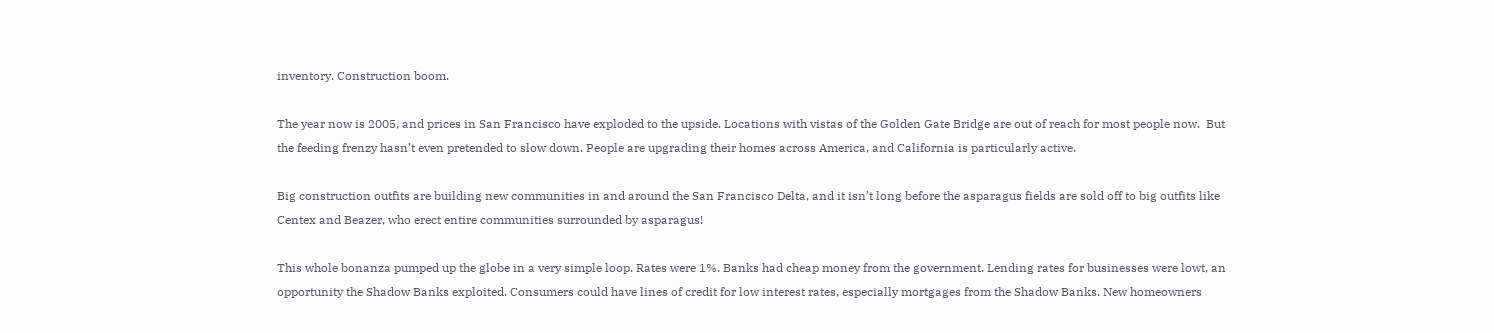inventory. Construction boom.

The year now is 2005, and prices in San Francisco have exploded to the upside. Locations with vistas of the Golden Gate Bridge are out of reach for most people now.  But the feeding frenzy hasn’t even pretended to slow down. People are upgrading their homes across America, and California is particularly active.

Big construction outfits are building new communities in and around the San Francisco Delta, and it isn’t long before the asparagus fields are sold off to big outfits like Centex and Beazer, who erect entire communities surrounded by asparagus!

This whole bonanza pumped up the globe in a very simple loop. Rates were 1%. Banks had cheap money from the government. Lending rates for businesses were lowt, an opportunity the Shadow Banks exploited. Consumers could have lines of credit for low interest rates, especially mortgages from the Shadow Banks. New homeowners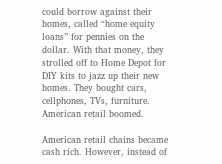could borrow against their homes, called “home equity loans” for pennies on the dollar. With that money, they strolled off to Home Depot for DIY kits to jazz up their new homes. They bought cars, cellphones, TVs, furniture. American retail boomed.

American retail chains became cash rich. However, instead of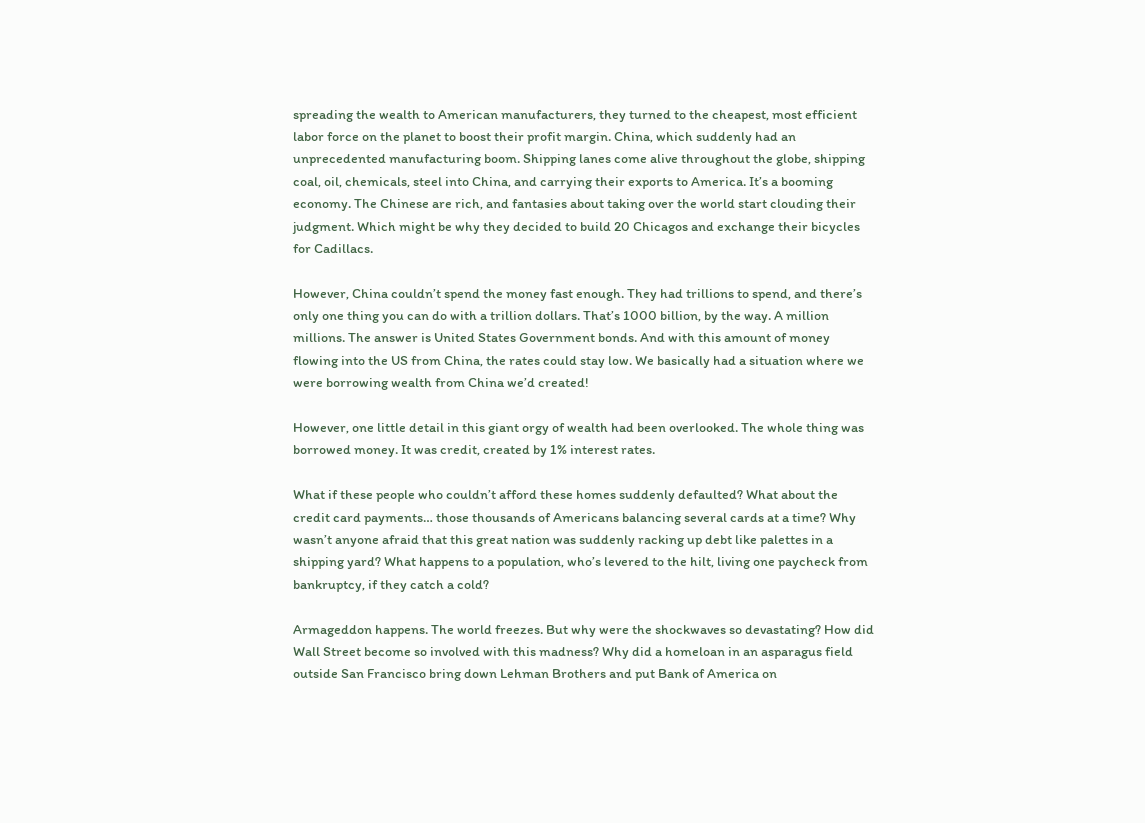spreading the wealth to American manufacturers, they turned to the cheapest, most efficient labor force on the planet to boost their profit margin. China, which suddenly had an unprecedented manufacturing boom. Shipping lanes come alive throughout the globe, shipping coal, oil, chemicals, steel into China, and carrying their exports to America. It’s a booming economy. The Chinese are rich, and fantasies about taking over the world start clouding their judgment. Which might be why they decided to build 20 Chicagos and exchange their bicycles for Cadillacs.

However, China couldn’t spend the money fast enough. They had trillions to spend, and there’s only one thing you can do with a trillion dollars. That’s 1000 billion, by the way. A million millions. The answer is United States Government bonds. And with this amount of money flowing into the US from China, the rates could stay low. We basically had a situation where we were borrowing wealth from China we’d created!

However, one little detail in this giant orgy of wealth had been overlooked. The whole thing was borrowed money. It was credit, created by 1% interest rates.

What if these people who couldn’t afford these homes suddenly defaulted? What about the credit card payments… those thousands of Americans balancing several cards at a time? Why wasn’t anyone afraid that this great nation was suddenly racking up debt like palettes in a shipping yard? What happens to a population, who’s levered to the hilt, living one paycheck from bankruptcy, if they catch a cold?

Armageddon happens. The world freezes. But why were the shockwaves so devastating? How did Wall Street become so involved with this madness? Why did a homeloan in an asparagus field outside San Francisco bring down Lehman Brothers and put Bank of America on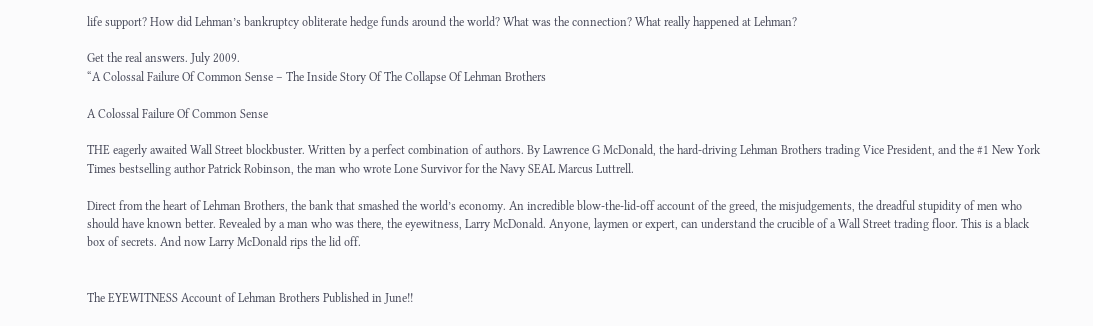life support? How did Lehman’s bankruptcy obliterate hedge funds around the world? What was the connection? What really happened at Lehman?

Get the real answers. July 2009.
“A Colossal Failure Of Common Sense – The Inside Story Of The Collapse Of Lehman Brothers

A Colossal Failure Of Common Sense

THE eagerly awaited Wall Street blockbuster. Written by a perfect combination of authors. By Lawrence G McDonald, the hard-driving Lehman Brothers trading Vice President, and the #1 New York Times bestselling author Patrick Robinson, the man who wrote Lone Survivor for the Navy SEAL Marcus Luttrell.

Direct from the heart of Lehman Brothers, the bank that smashed the world’s economy. An incredible blow-the-lid-off account of the greed, the misjudgements, the dreadful stupidity of men who should have known better. Revealed by a man who was there, the eyewitness, Larry McDonald. Anyone, laymen or expert, can understand the crucible of a Wall Street trading floor. This is a black box of secrets. And now Larry McDonald rips the lid off.


The EYEWITNESS Account of Lehman Brothers Published in June!!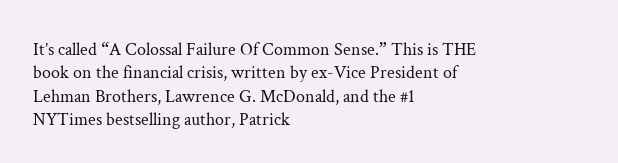It’s called “A Colossal Failure Of Common Sense.” This is THE book on the financial crisis, written by ex-Vice President of Lehman Brothers, Lawrence G. McDonald, and the #1 NYTimes bestselling author, Patrick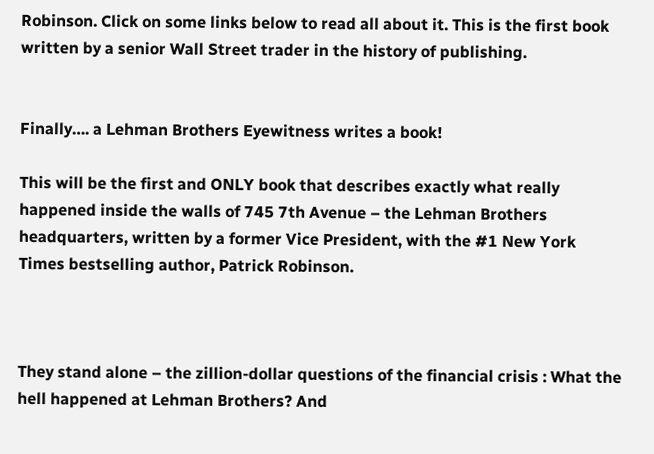Robinson. Click on some links below to read all about it. This is the first book written by a senior Wall Street trader in the history of publishing.


Finally…. a Lehman Brothers Eyewitness writes a book!

This will be the first and ONLY book that describes exactly what really happened inside the walls of 745 7th Avenue – the Lehman Brothers headquarters, written by a former Vice President, with the #1 New York Times bestselling author, Patrick Robinson.



They stand alone – the zillion-dollar questions of the financial crisis : What the hell happened at Lehman Brothers? And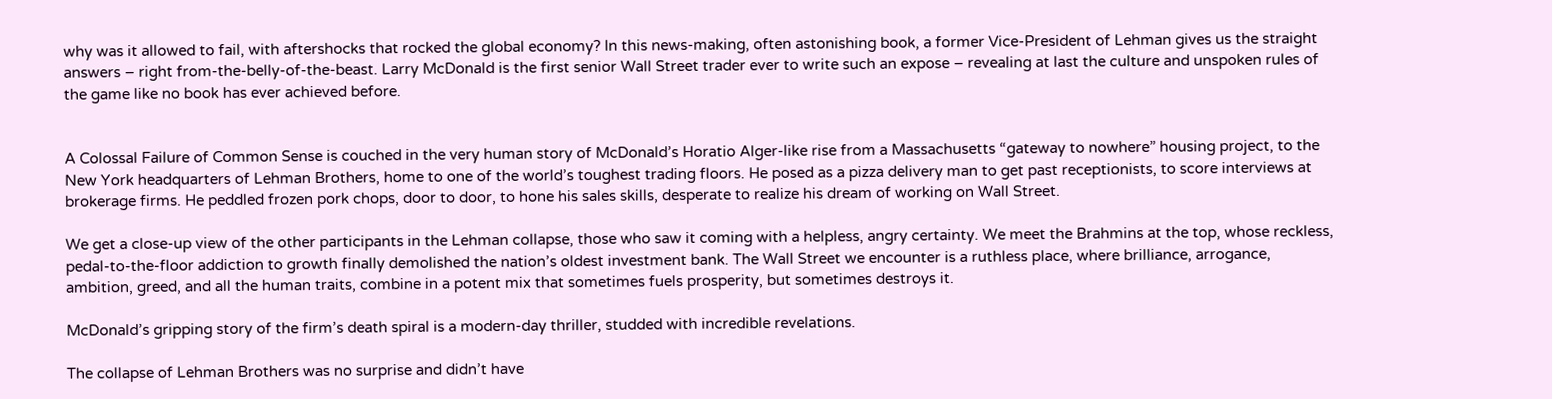why was it allowed to fail, with aftershocks that rocked the global economy? In this news-making, often astonishing book, a former Vice-President of Lehman gives us the straight answers – right from-the-belly-of-the-beast. Larry McDonald is the first senior Wall Street trader ever to write such an expose – revealing at last the culture and unspoken rules of the game like no book has ever achieved before.


A Colossal Failure of Common Sense is couched in the very human story of McDonald’s Horatio Alger-like rise from a Massachusetts “gateway to nowhere” housing project, to the New York headquarters of Lehman Brothers, home to one of the world’s toughest trading floors. He posed as a pizza delivery man to get past receptionists, to score interviews at brokerage firms. He peddled frozen pork chops, door to door, to hone his sales skills, desperate to realize his dream of working on Wall Street.

We get a close-up view of the other participants in the Lehman collapse, those who saw it coming with a helpless, angry certainty. We meet the Brahmins at the top, whose reckless, pedal-to-the-floor addiction to growth finally demolished the nation’s oldest investment bank. The Wall Street we encounter is a ruthless place, where brilliance, arrogance, ambition, greed, and all the human traits, combine in a potent mix that sometimes fuels prosperity, but sometimes destroys it.

McDonald’s gripping story of the firm’s death spiral is a modern-day thriller, studded with incredible revelations.

The collapse of Lehman Brothers was no surprise and didn’t have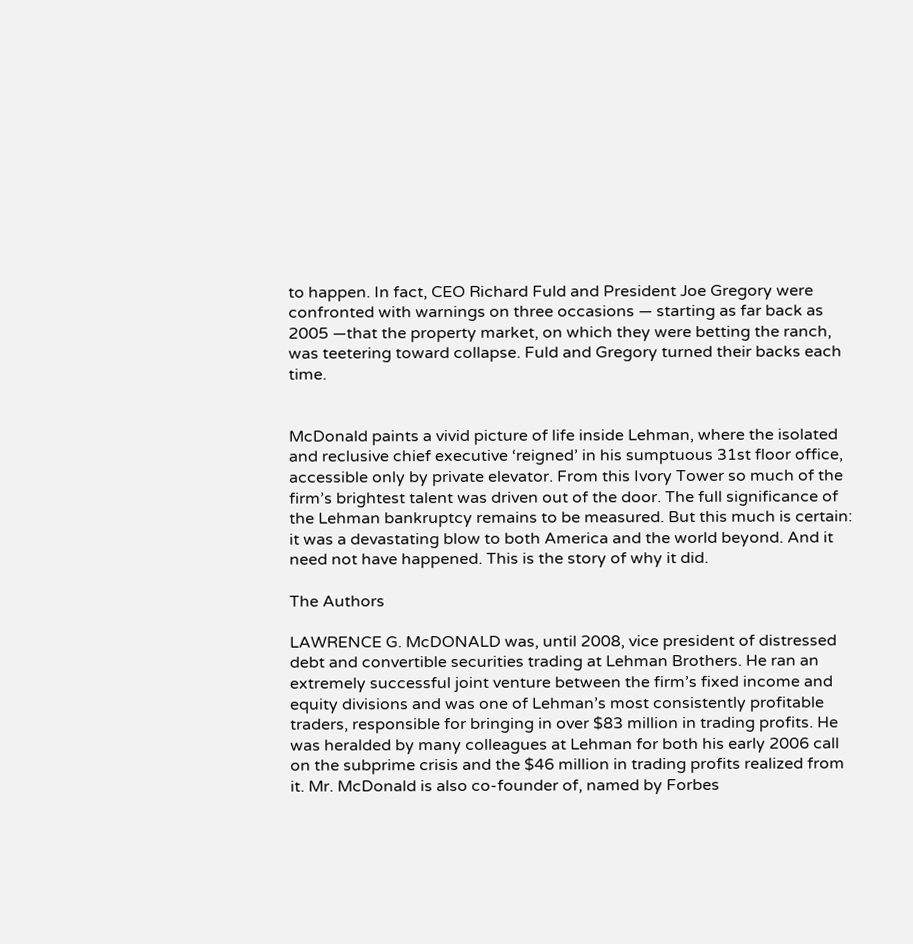to happen. In fact, CEO Richard Fuld and President Joe Gregory were confronted with warnings on three occasions — starting as far back as 2005 —that the property market, on which they were betting the ranch, was teetering toward collapse. Fuld and Gregory turned their backs each time.


McDonald paints a vivid picture of life inside Lehman, where the isolated and reclusive chief executive ‘reigned’ in his sumptuous 31st floor office, accessible only by private elevator. From this Ivory Tower so much of the firm’s brightest talent was driven out of the door. The full significance of the Lehman bankruptcy remains to be measured. But this much is certain: it was a devastating blow to both America and the world beyond. And it need not have happened. This is the story of why it did.

The Authors

LAWRENCE G. McDONALD was, until 2008, vice president of distressed debt and convertible securities trading at Lehman Brothers. He ran an extremely successful joint venture between the firm’s fixed income and equity divisions and was one of Lehman’s most consistently profitable traders, responsible for bringing in over $83 million in trading profits. He was heralded by many colleagues at Lehman for both his early 2006 call on the subprime crisis and the $46 million in trading profits realized from it. Mr. McDonald is also co-founder of, named by Forbes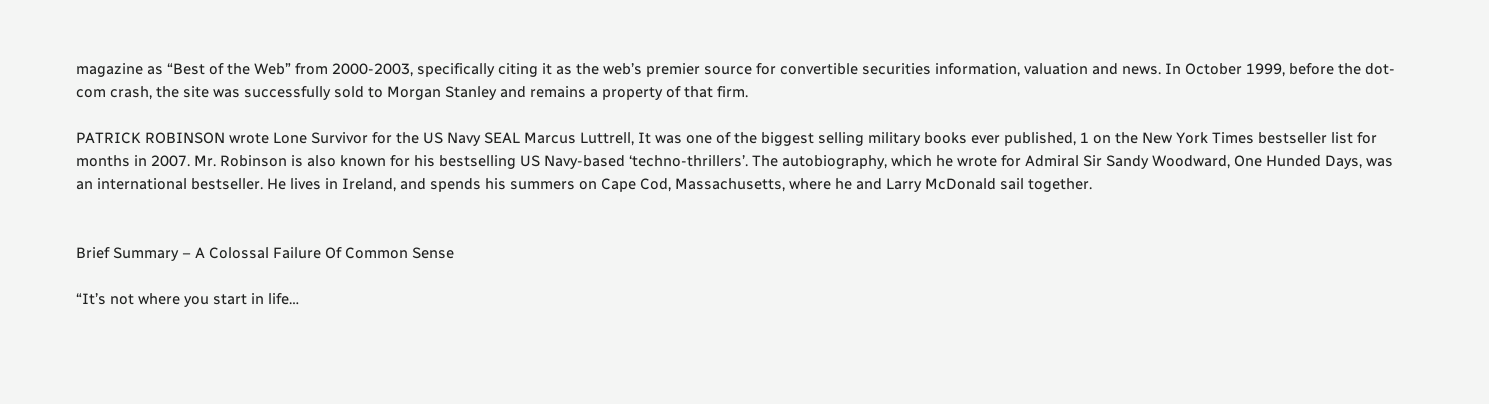magazine as “Best of the Web” from 2000-2003, specifically citing it as the web’s premier source for convertible securities information, valuation and news. In October 1999, before the dot-com crash, the site was successfully sold to Morgan Stanley and remains a property of that firm.

PATRICK ROBINSON wrote Lone Survivor for the US Navy SEAL Marcus Luttrell, It was one of the biggest selling military books ever published, 1 on the New York Times bestseller list for months in 2007. Mr. Robinson is also known for his bestselling US Navy-based ‘techno-thrillers’. The autobiography, which he wrote for Admiral Sir Sandy Woodward, One Hunded Days, was an international bestseller. He lives in Ireland, and spends his summers on Cape Cod, Massachusetts, where he and Larry McDonald sail together.


Brief Summary – A Colossal Failure Of Common Sense

“It’s not where you start in life…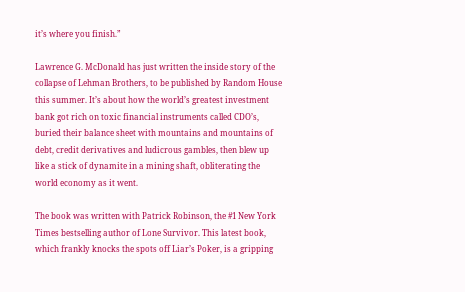it’s where you finish.”

Lawrence G. McDonald has just written the inside story of the collapse of Lehman Brothers, to be published by Random House this summer. It’s about how the world’s greatest investment bank got rich on toxic financial instruments called CDO’s, buried their balance sheet with mountains and mountains of debt, credit derivatives and ludicrous gambles, then blew up like a stick of dynamite in a mining shaft, obliterating the world economy as it went.

The book was written with Patrick Robinson, the #1 New York Times bestselling author of Lone Survivor. This latest book, which frankly knocks the spots off Liar’s Poker, is a gripping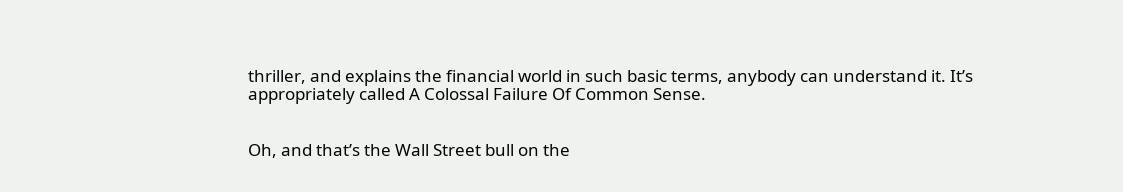thriller, and explains the financial world in such basic terms, anybody can understand it. It’s appropriately called A Colossal Failure Of Common Sense.


Oh, and that’s the Wall Street bull on the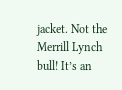jacket. Not the Merrill Lynch bull! It’s an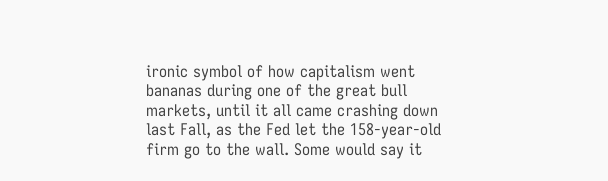ironic symbol of how capitalism went bananas during one of the great bull markets, until it all came crashing down last Fall, as the Fed let the 158-year-old firm go to the wall. Some would say it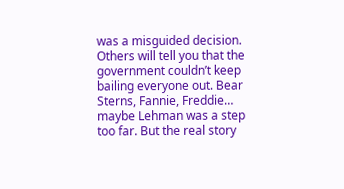was a misguided decision. Others will tell you that the government couldn’t keep bailing everyone out. Bear Sterns, Fannie, Freddie… maybe Lehman was a step too far. But the real story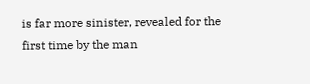is far more sinister, revealed for the first time by the man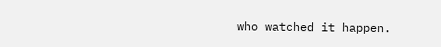who watched it happen.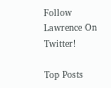Follow Lawrence On Twitter!

Top Posts